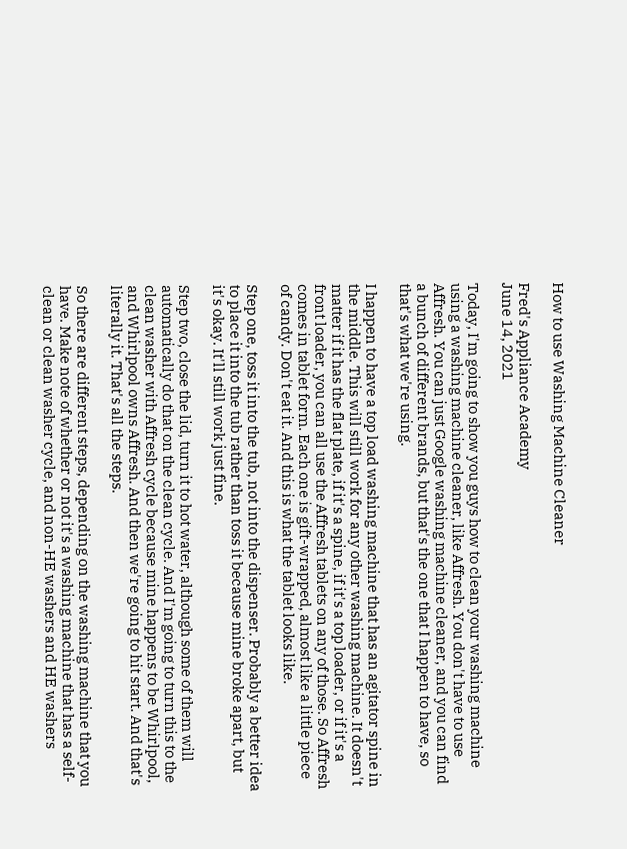How to use Washing Machine Cleaner

Fred's Appliance Academy
June 14, 2021

Today, I'm going to show you guys how to clean your washing machine using a washing machine cleaner, like Affresh. You don't have to use Affresh. You can just Google washing machine cleaner, and you can find a bunch of different brands, but that's the one that I happen to have, so that's what we're using.

I happen to have a top load washing machine that has an agitator spine in the middle. This will still work for any other washing machine. It doesn't matter if it has the flat plate, if it's a spine, if it's a top loader, or if it's a front loader, you can all use the Affresh tablets on any of those. So Affresh comes in tablet form. Each one is gift-wrapped, almost like a little piece of candy. Don't eat it. And this is what the tablet looks like.

Step one, toss it into the tub, not into the dispenser. Probably a better idea to place it into the tub rather than toss it because mine broke apart, but it's okay. It'll still work just fine.

Step two, close the lid, turn it to hot water, although some of them will automatically do that on the clean cycle. And I'm going to turn this to the clean washer with Affresh cycle because mine happens to be Whirlpool, and Whirlpool owns Affresh. And then we're going to hit start. And that's literally it. That's all the steps.

So there are different steps, depending on the washing machine that you have. Make note of whether or not it's a washing machine that has a self-clean or clean washer cycle, and non-HE washers and HE washers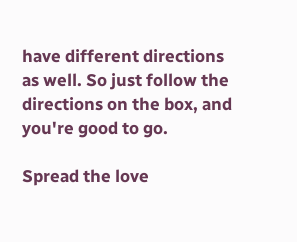have different directions as well. So just follow the directions on the box, and you're good to go.

Spread the love